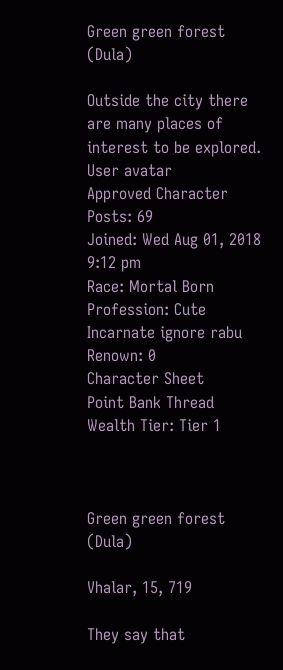Green green forest (Dula)

Outside the city there are many places of interest to be explored.
User avatar
Approved Character
Posts: 69
Joined: Wed Aug 01, 2018 9:12 pm
Race: Mortal Born
Profession: Cute Incarnate ignore rabu
Renown: 0
Character Sheet
Point Bank Thread
Wealth Tier: Tier 1



Green green forest (Dula)

Vhalar, 15, 719

They say that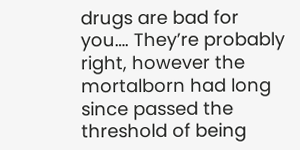drugs are bad for you…. They’re probably right, however the mortalborn had long since passed the threshold of being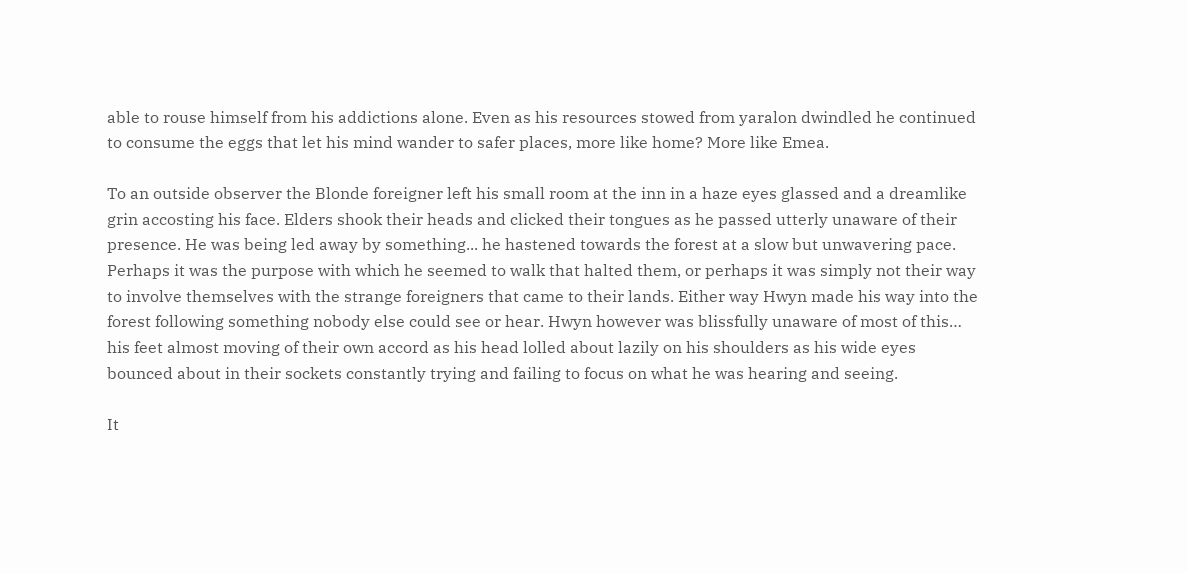able to rouse himself from his addictions alone. Even as his resources stowed from yaralon dwindled he continued to consume the eggs that let his mind wander to safer places, more like home? More like Emea.

To an outside observer the Blonde foreigner left his small room at the inn in a haze eyes glassed and a dreamlike grin accosting his face. Elders shook their heads and clicked their tongues as he passed utterly unaware of their presence. He was being led away by something... he hastened towards the forest at a slow but unwavering pace. Perhaps it was the purpose with which he seemed to walk that halted them, or perhaps it was simply not their way to involve themselves with the strange foreigners that came to their lands. Either way Hwyn made his way into the forest following something nobody else could see or hear. Hwyn however was blissfully unaware of most of this… his feet almost moving of their own accord as his head lolled about lazily on his shoulders as his wide eyes bounced about in their sockets constantly trying and failing to focus on what he was hearing and seeing.

It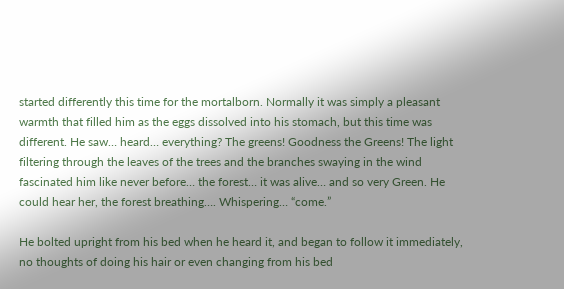started differently this time for the mortalborn. Normally it was simply a pleasant warmth that filled him as the eggs dissolved into his stomach, but this time was different. He saw… heard… everything? The greens! Goodness the Greens! The light filtering through the leaves of the trees and the branches swaying in the wind fascinated him like never before… the forest… it was alive… and so very Green. He could hear her, the forest breathing…. Whispering… “come.”

He bolted upright from his bed when he heard it, and began to follow it immediately, no thoughts of doing his hair or even changing from his bed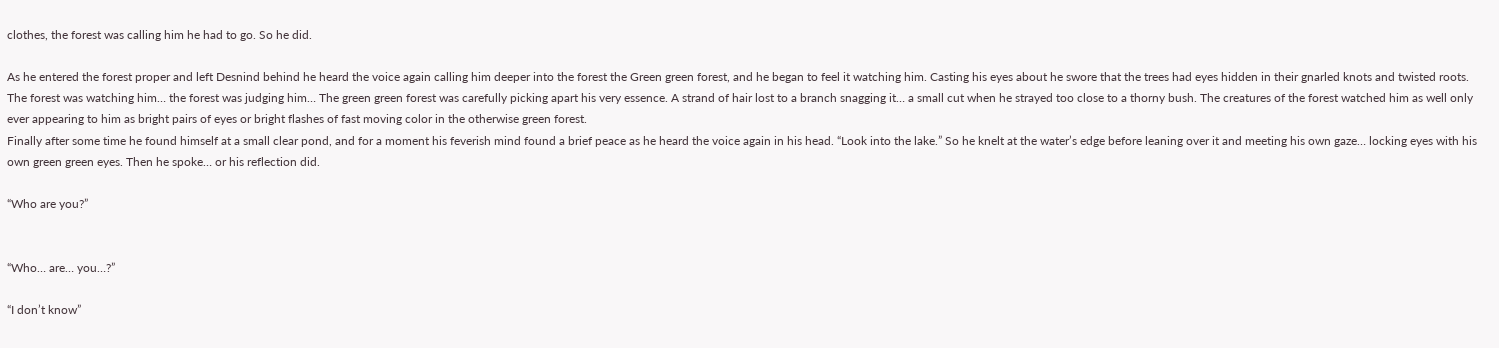clothes, the forest was calling him he had to go. So he did.

As he entered the forest proper and left Desnind behind he heard the voice again calling him deeper into the forest the Green green forest, and he began to feel it watching him. Casting his eyes about he swore that the trees had eyes hidden in their gnarled knots and twisted roots. The forest was watching him… the forest was judging him… The green green forest was carefully picking apart his very essence. A strand of hair lost to a branch snagging it… a small cut when he strayed too close to a thorny bush. The creatures of the forest watched him as well only ever appearing to him as bright pairs of eyes or bright flashes of fast moving color in the otherwise green forest.
Finally after some time he found himself at a small clear pond, and for a moment his feverish mind found a brief peace as he heard the voice again in his head. “Look into the lake.” So he knelt at the water’s edge before leaning over it and meeting his own gaze… locking eyes with his own green green eyes. Then he spoke… or his reflection did.

“Who are you?”


“Who… are… you…?”

“I don’t know”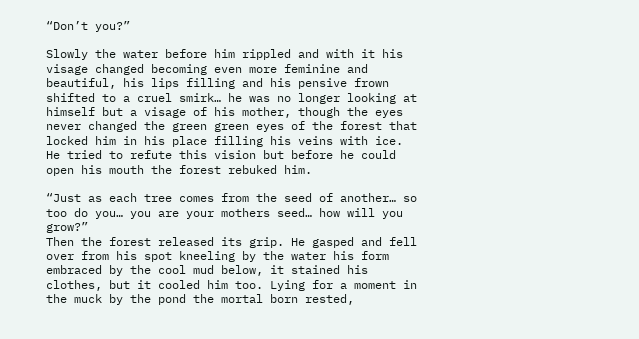“Don’t you?”

Slowly the water before him rippled and with it his visage changed becoming even more feminine and beautiful, his lips filling and his pensive frown shifted to a cruel smirk… he was no longer looking at himself but a visage of his mother, though the eyes never changed the green green eyes of the forest that locked him in his place filling his veins with ice. He tried to refute this vision but before he could open his mouth the forest rebuked him.

“Just as each tree comes from the seed of another… so too do you… you are your mothers seed… how will you grow?”
Then the forest released its grip. He gasped and fell over from his spot kneeling by the water his form embraced by the cool mud below, it stained his clothes, but it cooled him too. Lying for a moment in the muck by the pond the mortal born rested,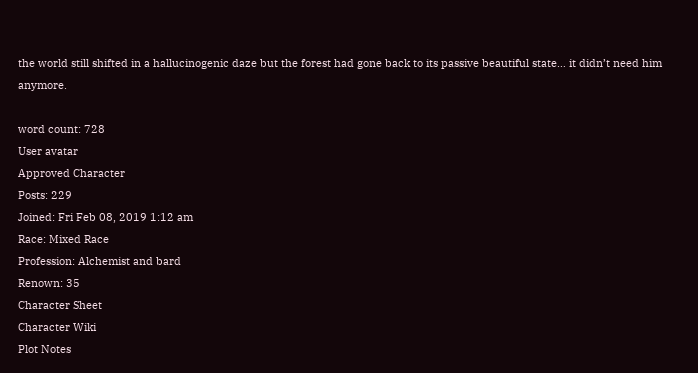the world still shifted in a hallucinogenic daze but the forest had gone back to its passive beautiful state… it didn’t need him anymore.

word count: 728
User avatar
Approved Character
Posts: 229
Joined: Fri Feb 08, 2019 1:12 am
Race: Mixed Race
Profession: Alchemist and bard
Renown: 35
Character Sheet
Character Wiki
Plot Notes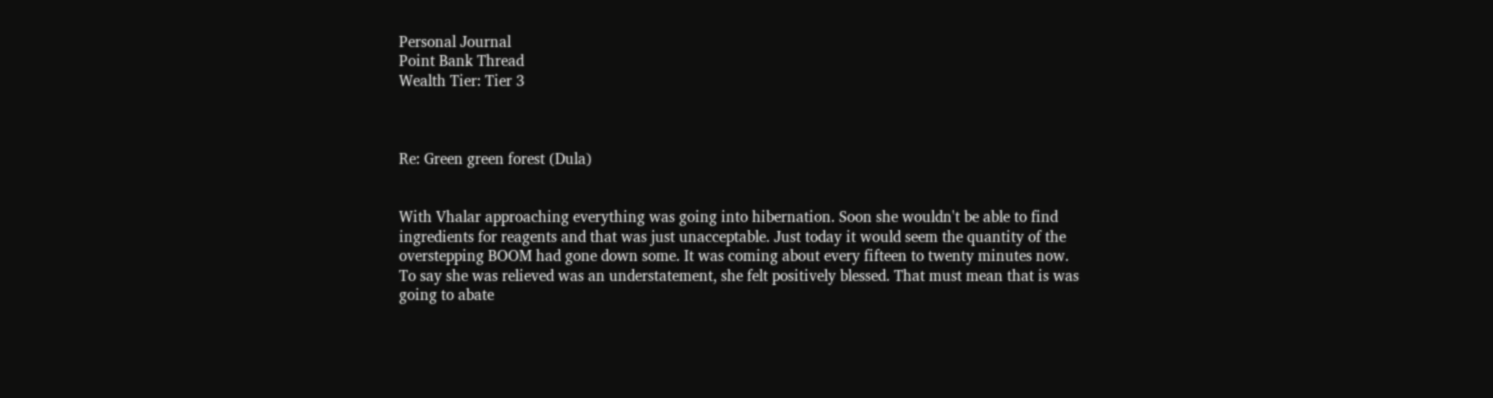Personal Journal
Point Bank Thread
Wealth Tier: Tier 3



Re: Green green forest (Dula)


With Vhalar approaching everything was going into hibernation. Soon she wouldn't be able to find ingredients for reagents and that was just unacceptable. Just today it would seem the quantity of the overstepping BOOM had gone down some. It was coming about every fifteen to twenty minutes now. To say she was relieved was an understatement, she felt positively blessed. That must mean that is was going to abate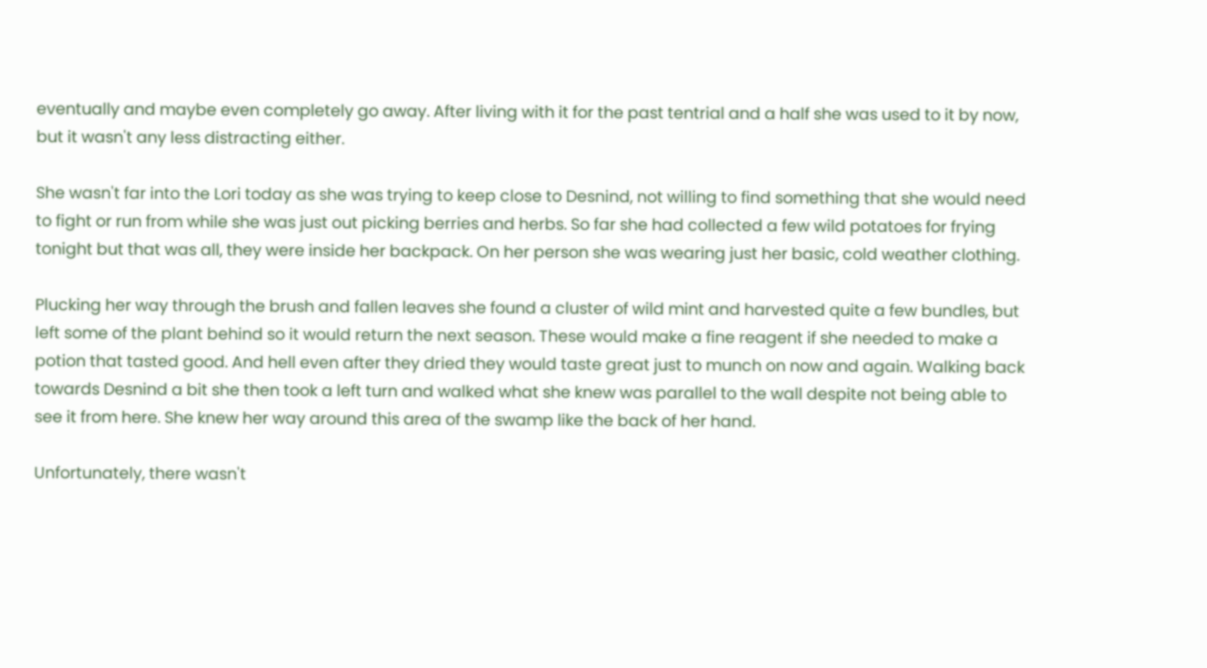eventually and maybe even completely go away. After living with it for the past tentrial and a half she was used to it by now, but it wasn't any less distracting either.

She wasn't far into the Lori today as she was trying to keep close to Desnind, not willing to find something that she would need to fight or run from while she was just out picking berries and herbs. So far she had collected a few wild potatoes for frying tonight but that was all, they were inside her backpack. On her person she was wearing just her basic, cold weather clothing.

Plucking her way through the brush and fallen leaves she found a cluster of wild mint and harvested quite a few bundles, but left some of the plant behind so it would return the next season. These would make a fine reagent if she needed to make a potion that tasted good. And hell even after they dried they would taste great just to munch on now and again. Walking back towards Desnind a bit she then took a left turn and walked what she knew was parallel to the wall despite not being able to see it from here. She knew her way around this area of the swamp like the back of her hand.

Unfortunately, there wasn't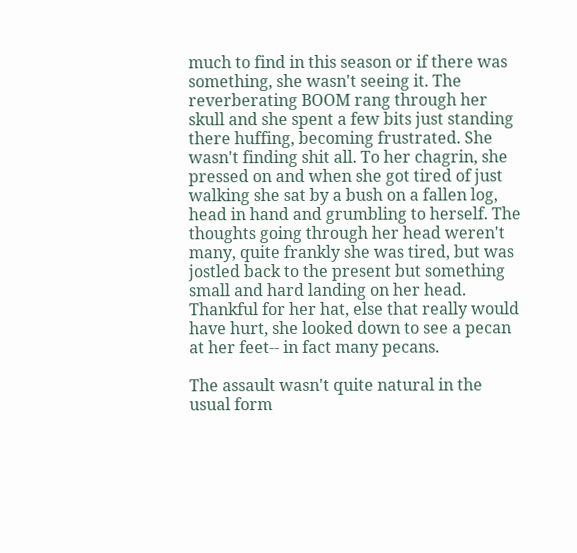much to find in this season or if there was something, she wasn't seeing it. The reverberating BOOM rang through her skull and she spent a few bits just standing there huffing, becoming frustrated. She wasn't finding shit all. To her chagrin, she pressed on and when she got tired of just walking she sat by a bush on a fallen log, head in hand and grumbling to herself. The thoughts going through her head weren't many, quite frankly she was tired, but was jostled back to the present but something small and hard landing on her head. Thankful for her hat, else that really would have hurt, she looked down to see a pecan at her feet-- in fact many pecans.

The assault wasn't quite natural in the usual form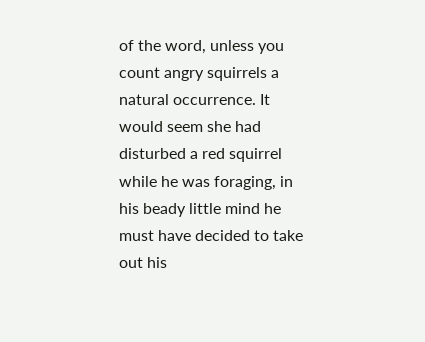of the word, unless you count angry squirrels a natural occurrence. It would seem she had disturbed a red squirrel while he was foraging, in his beady little mind he must have decided to take out his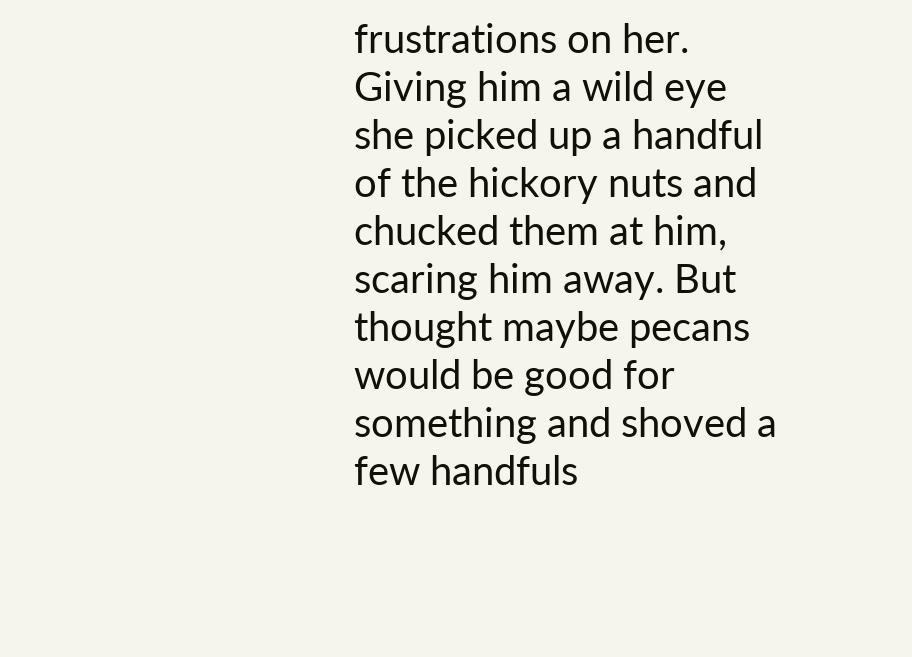frustrations on her. Giving him a wild eye she picked up a handful of the hickory nuts and chucked them at him, scaring him away. But thought maybe pecans would be good for something and shoved a few handfuls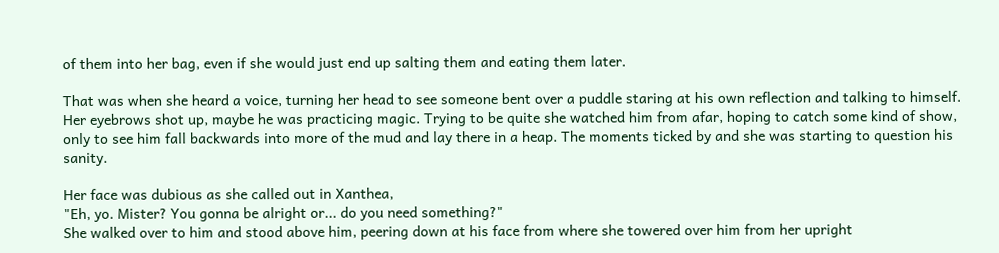of them into her bag, even if she would just end up salting them and eating them later.

That was when she heard a voice, turning her head to see someone bent over a puddle staring at his own reflection and talking to himself. Her eyebrows shot up, maybe he was practicing magic. Trying to be quite she watched him from afar, hoping to catch some kind of show, only to see him fall backwards into more of the mud and lay there in a heap. The moments ticked by and she was starting to question his sanity.

Her face was dubious as she called out in Xanthea,
"Eh, yo. Mister? You gonna be alright or... do you need something?"
She walked over to him and stood above him, peering down at his face from where she towered over him from her upright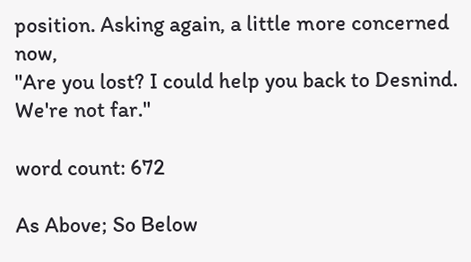position. Asking again, a little more concerned now,
"Are you lost? I could help you back to Desnind. We're not far."

word count: 672

As Above; So Below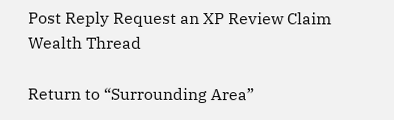Post Reply Request an XP Review Claim Wealth Thread

Return to “Surrounding Area”